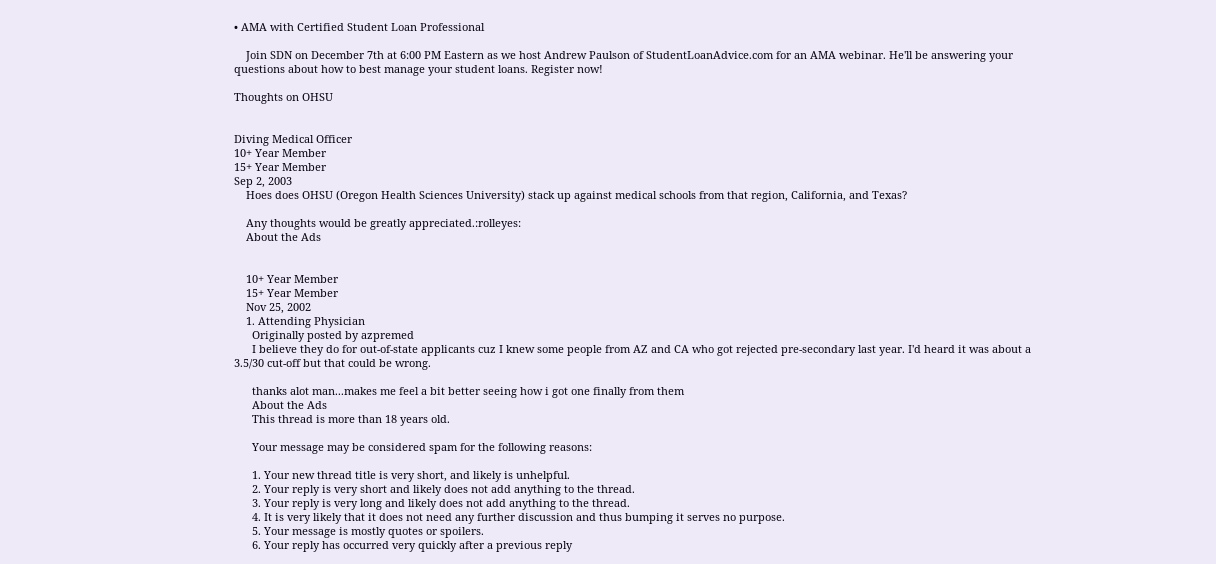• AMA with Certified Student Loan Professional

    Join SDN on December 7th at 6:00 PM Eastern as we host Andrew Paulson of StudentLoanAdvice.com for an AMA webinar. He'll be answering your questions about how to best manage your student loans. Register now!

Thoughts on OHSU


Diving Medical Officer
10+ Year Member
15+ Year Member
Sep 2, 2003
    Hoes does OHSU (Oregon Health Sciences University) stack up against medical schools from that region, California, and Texas?

    Any thoughts would be greatly appreciated.:rolleyes:
    About the Ads


    10+ Year Member
    15+ Year Member
    Nov 25, 2002
    1. Attending Physician
      Originally posted by azpremed
      I believe they do for out-of-state applicants cuz I knew some people from AZ and CA who got rejected pre-secondary last year. I'd heard it was about a 3.5/30 cut-off but that could be wrong.

      thanks alot man...makes me feel a bit better seeing how i got one finally from them
      About the Ads
      This thread is more than 18 years old.

      Your message may be considered spam for the following reasons:

      1. Your new thread title is very short, and likely is unhelpful.
      2. Your reply is very short and likely does not add anything to the thread.
      3. Your reply is very long and likely does not add anything to the thread.
      4. It is very likely that it does not need any further discussion and thus bumping it serves no purpose.
      5. Your message is mostly quotes or spoilers.
      6. Your reply has occurred very quickly after a previous reply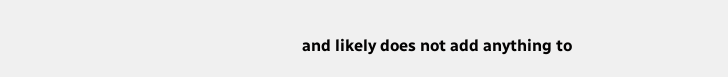and likely does not add anything to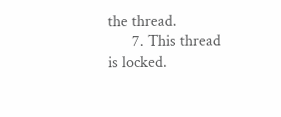the thread.
      7. This thread is locked.